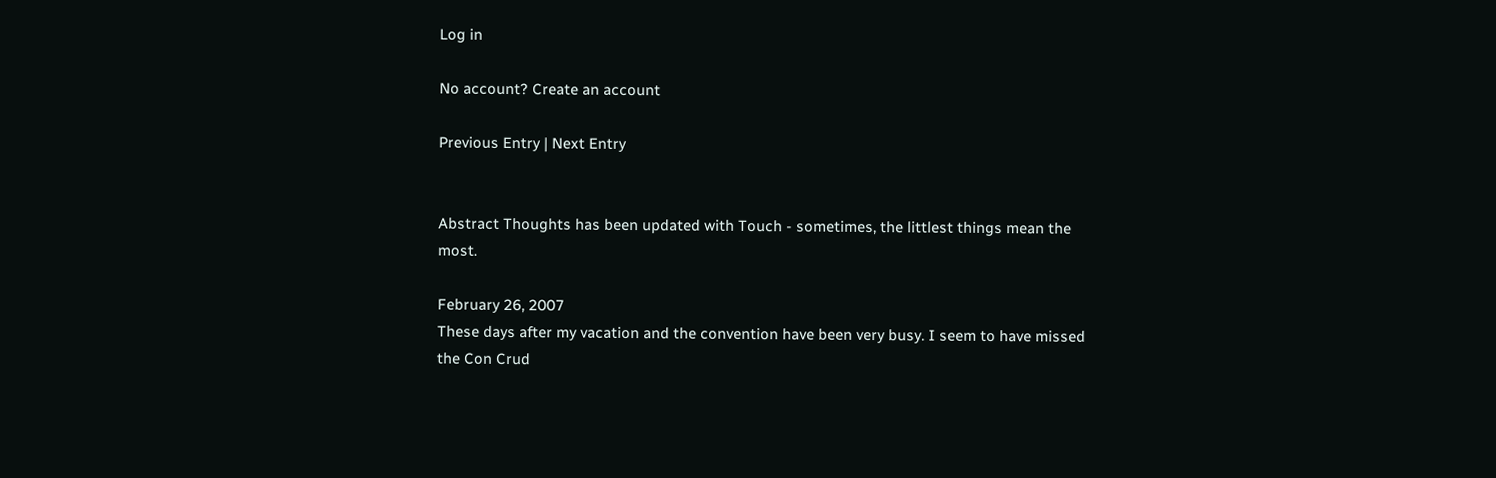Log in

No account? Create an account

Previous Entry | Next Entry


Abstract Thoughts has been updated with Touch - sometimes, the littlest things mean the most.

February 26, 2007
These days after my vacation and the convention have been very busy. I seem to have missed the Con Crud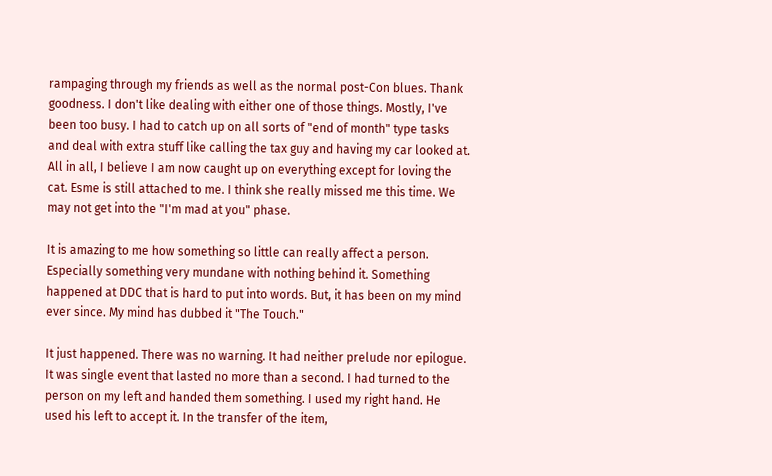rampaging through my friends as well as the normal post-Con blues. Thank goodness. I don't like dealing with either one of those things. Mostly, I've been too busy. I had to catch up on all sorts of "end of month" type tasks and deal with extra stuff like calling the tax guy and having my car looked at. All in all, I believe I am now caught up on everything except for loving the cat. Esme is still attached to me. I think she really missed me this time. We may not get into the "I'm mad at you" phase.

It is amazing to me how something so little can really affect a person. Especially something very mundane with nothing behind it. Something happened at DDC that is hard to put into words. But, it has been on my mind ever since. My mind has dubbed it "The Touch."

It just happened. There was no warning. It had neither prelude nor epilogue. It was single event that lasted no more than a second. I had turned to the person on my left and handed them something. I used my right hand. He used his left to accept it. In the transfer of the item,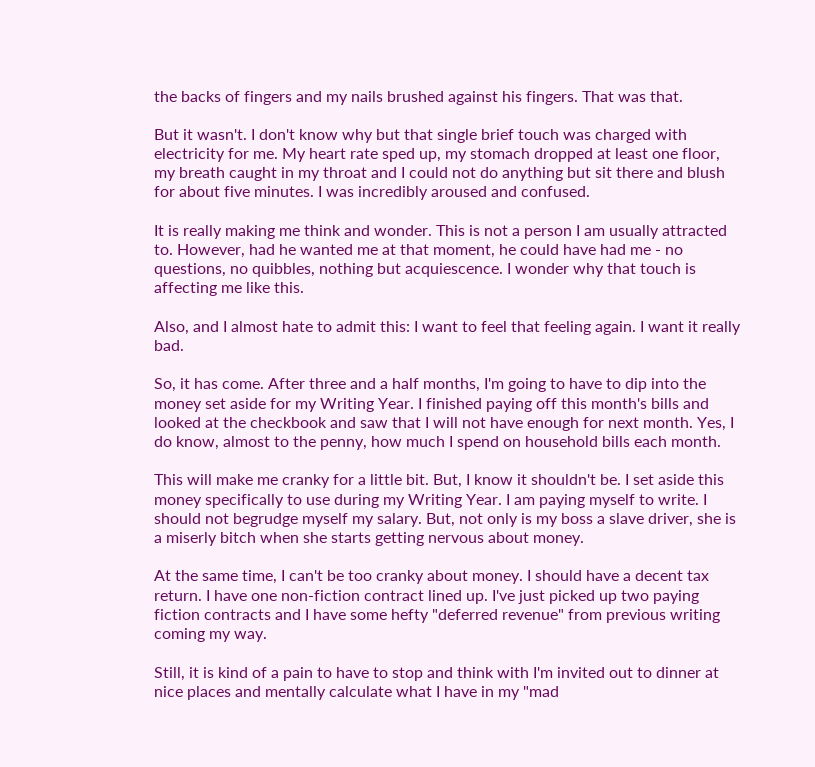the backs of fingers and my nails brushed against his fingers. That was that.

But it wasn't. I don't know why but that single brief touch was charged with electricity for me. My heart rate sped up, my stomach dropped at least one floor, my breath caught in my throat and I could not do anything but sit there and blush for about five minutes. I was incredibly aroused and confused.

It is really making me think and wonder. This is not a person I am usually attracted to. However, had he wanted me at that moment, he could have had me - no questions, no quibbles, nothing but acquiescence. I wonder why that touch is affecting me like this.

Also, and I almost hate to admit this: I want to feel that feeling again. I want it really bad.

So, it has come. After three and a half months, I'm going to have to dip into the money set aside for my Writing Year. I finished paying off this month's bills and looked at the checkbook and saw that I will not have enough for next month. Yes, I do know, almost to the penny, how much I spend on household bills each month.

This will make me cranky for a little bit. But, I know it shouldn't be. I set aside this money specifically to use during my Writing Year. I am paying myself to write. I should not begrudge myself my salary. But, not only is my boss a slave driver, she is a miserly bitch when she starts getting nervous about money.

At the same time, I can't be too cranky about money. I should have a decent tax return. I have one non-fiction contract lined up. I've just picked up two paying fiction contracts and I have some hefty "deferred revenue" from previous writing coming my way.

Still, it is kind of a pain to have to stop and think with I'm invited out to dinner at nice places and mentally calculate what I have in my "mad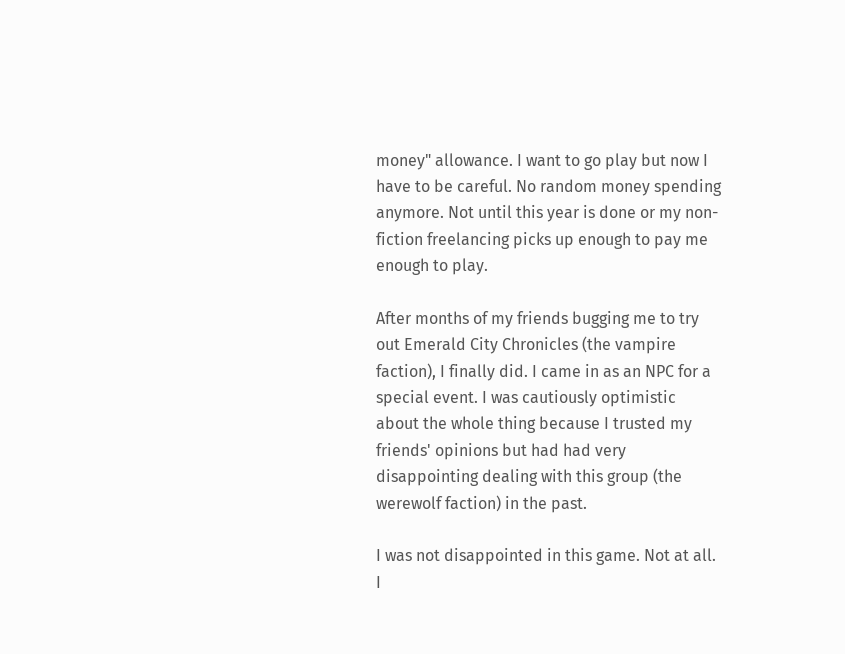money" allowance. I want to go play but now I have to be careful. No random money spending anymore. Not until this year is done or my non-fiction freelancing picks up enough to pay me enough to play.

After months of my friends bugging me to try out Emerald City Chronicles (the vampire faction), I finally did. I came in as an NPC for a special event. I was cautiously optimistic about the whole thing because I trusted my friends' opinions but had had very disappointing dealing with this group (the werewolf faction) in the past.

I was not disappointed in this game. Not at all. I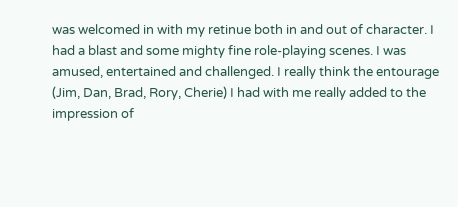was welcomed in with my retinue both in and out of character. I had a blast and some mighty fine role-playing scenes. I was amused, entertained and challenged. I really think the entourage (Jim, Dan, Brad, Rory, Cherie) I had with me really added to the impression of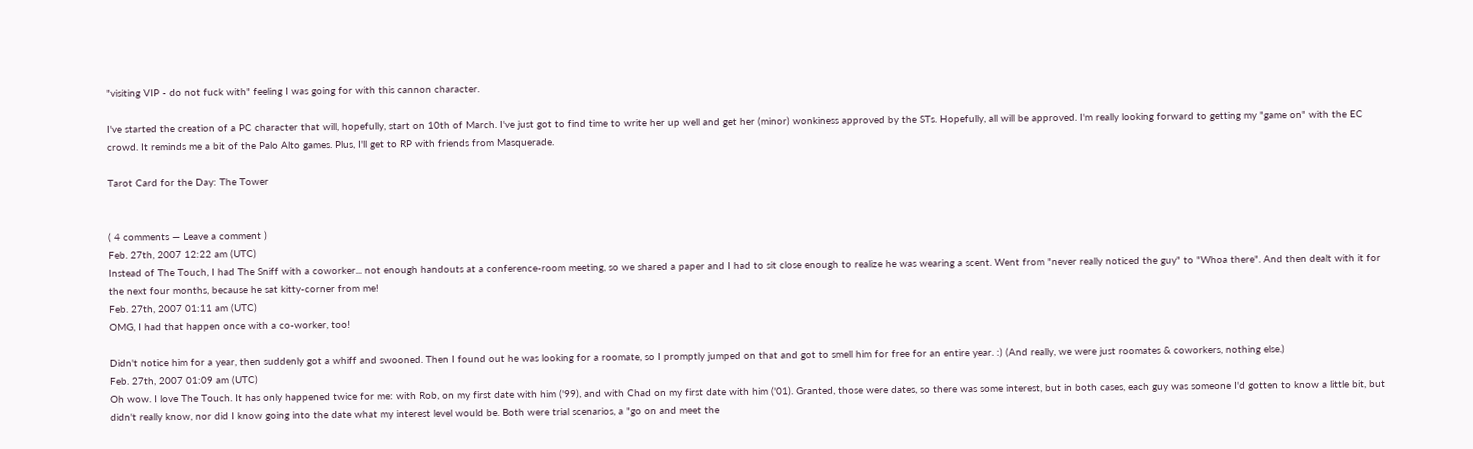"visiting VIP - do not fuck with" feeling I was going for with this cannon character.

I've started the creation of a PC character that will, hopefully, start on 10th of March. I've just got to find time to write her up well and get her (minor) wonkiness approved by the STs. Hopefully, all will be approved. I'm really looking forward to getting my "game on" with the EC crowd. It reminds me a bit of the Palo Alto games. Plus, I'll get to RP with friends from Masquerade.

Tarot Card for the Day: The Tower


( 4 comments — Leave a comment )
Feb. 27th, 2007 12:22 am (UTC)
Instead of The Touch, I had The Sniff with a coworker... not enough handouts at a conference-room meeting, so we shared a paper and I had to sit close enough to realize he was wearing a scent. Went from "never really noticed the guy" to "Whoa there". And then dealt with it for the next four months, because he sat kitty-corner from me!
Feb. 27th, 2007 01:11 am (UTC)
OMG, I had that happen once with a co-worker, too!

Didn't notice him for a year, then suddenly got a whiff and swooned. Then I found out he was looking for a roomate, so I promptly jumped on that and got to smell him for free for an entire year. :) (And really, we were just roomates & coworkers, nothing else.)
Feb. 27th, 2007 01:09 am (UTC)
Oh wow. I love The Touch. It has only happened twice for me: with Rob, on my first date with him ('99), and with Chad on my first date with him ('01). Granted, those were dates, so there was some interest, but in both cases, each guy was someone I'd gotten to know a little bit, but didn't really know, nor did I know going into the date what my interest level would be. Both were trial scenarios, a "go on and meet the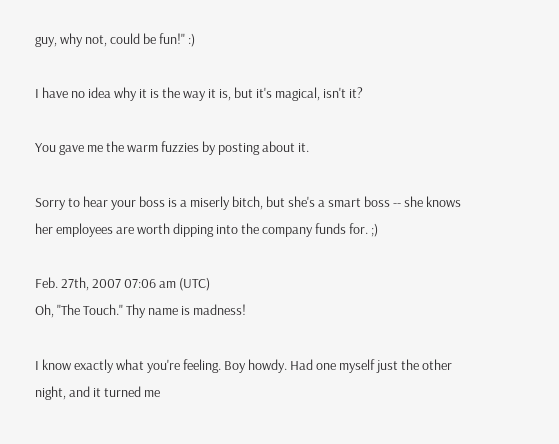guy, why not, could be fun!" :)

I have no idea why it is the way it is, but it's magical, isn't it?

You gave me the warm fuzzies by posting about it.

Sorry to hear your boss is a miserly bitch, but she's a smart boss -- she knows her employees are worth dipping into the company funds for. ;)

Feb. 27th, 2007 07:06 am (UTC)
Oh, "The Touch." Thy name is madness!

I know exactly what you're feeling. Boy howdy. Had one myself just the other night, and it turned me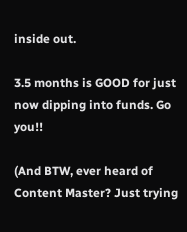inside out.

3.5 months is GOOD for just now dipping into funds. Go you!!

(And BTW, ever heard of Content Master? Just trying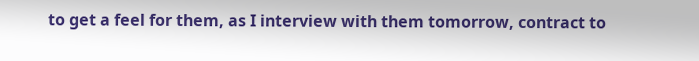to get a feel for them, as I interview with them tomorrow, contract to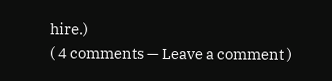hire.)
( 4 comments — Leave a comment )